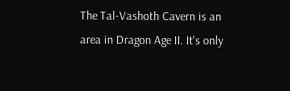The Tal-Vashoth Cavern is an area in Dragon Age II. It's only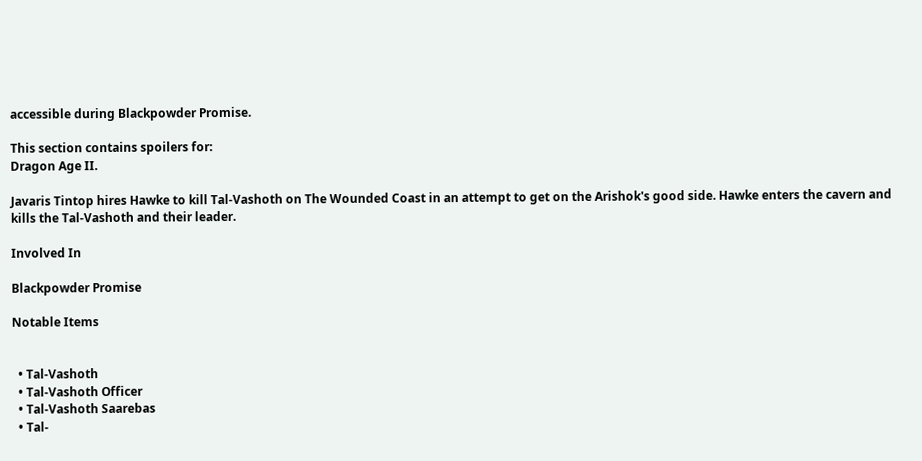accessible during Blackpowder Promise.

This section contains spoilers for:
Dragon Age II.

Javaris Tintop hires Hawke to kill Tal-Vashoth on The Wounded Coast in an attempt to get on the Arishok's good side. Hawke enters the cavern and kills the Tal-Vashoth and their leader.

Involved In

Blackpowder Promise

Notable Items


  • Tal-Vashoth
  • Tal-Vashoth Officer
  • Tal-Vashoth Saarebas
  • Tal-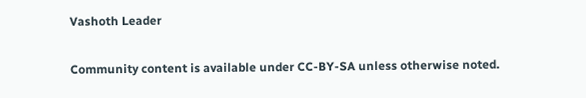Vashoth Leader


Community content is available under CC-BY-SA unless otherwise noted.